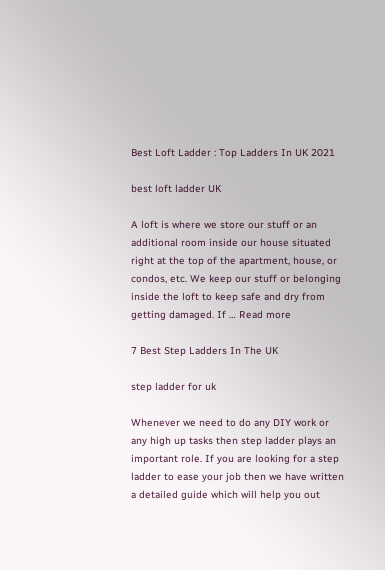Best Loft Ladder : Top Ladders In UK 2021

best loft ladder UK

A loft is where we store our stuff or an additional room inside our house situated right at the top of the apartment, house, or condos, etc. We keep our stuff or belonging inside the loft to keep safe and dry from getting damaged. If … Read more

7 Best Step Ladders In The UK

step ladder for uk

Whenever we need to do any DIY work or any high up tasks then step ladder plays an important role. If you are looking for a step ladder to ease your job then we have written a detailed guide which will help you out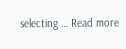selecting … Read more